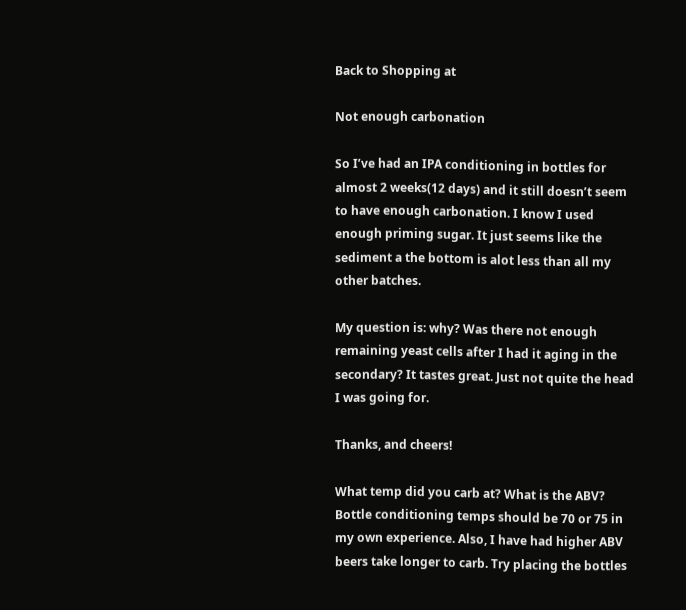Back to Shopping at

Not enough carbonation

So I’ve had an IPA conditioning in bottles for almost 2 weeks(12 days) and it still doesn’t seem to have enough carbonation. I know I used enough priming sugar. It just seems like the sediment a the bottom is alot less than all my other batches.

My question is: why? Was there not enough remaining yeast cells after I had it aging in the secondary? It tastes great. Just not quite the head I was going for.

Thanks, and cheers!

What temp did you carb at? What is the ABV? Bottle conditioning temps should be 70 or 75 in my own experience. Also, I have had higher ABV beers take longer to carb. Try placing the bottles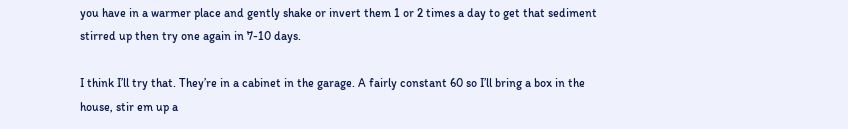you have in a warmer place and gently shake or invert them 1 or 2 times a day to get that sediment stirred up then try one again in 7-10 days.

I think I’ll try that. They’re in a cabinet in the garage. A fairly constant 60 so I’ll bring a box in the house, stir em up a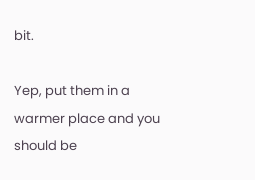bit.

Yep, put them in a warmer place and you should be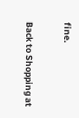fine.

Back to Shopping at